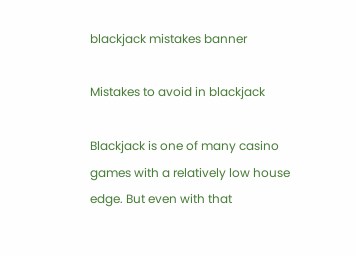blackjack mistakes banner

Mistakes to avoid in blackjack

Blackjack is one of many casino games with a relatively low house edge. But even with that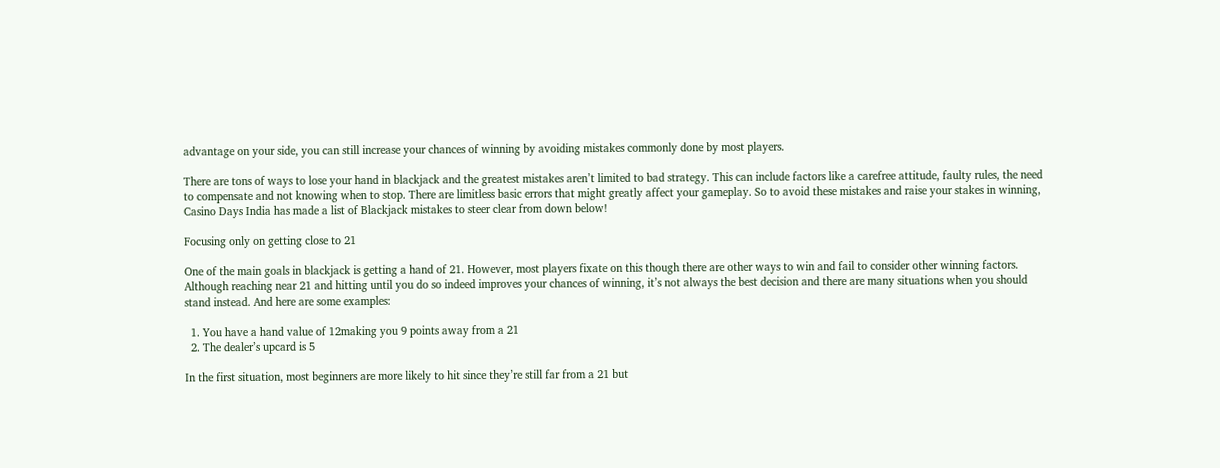advantage on your side, you can still increase your chances of winning by avoiding mistakes commonly done by most players.

There are tons of ways to lose your hand in blackjack and the greatest mistakes aren’t limited to bad strategy. This can include factors like a carefree attitude, faulty rules, the need to compensate and not knowing when to stop. There are limitless basic errors that might greatly affect your gameplay. So to avoid these mistakes and raise your stakes in winning, Casino Days India has made a list of Blackjack mistakes to steer clear from down below!

Focusing only on getting close to 21

One of the main goals in blackjack is getting a hand of 21. However, most players fixate on this though there are other ways to win and fail to consider other winning factors. Although reaching near 21 and hitting until you do so indeed improves your chances of winning, it’s not always the best decision and there are many situations when you should stand instead. And here are some examples:

  1. You have a hand value of 12making you 9 points away from a 21
  2. The dealer’s upcard is 5

In the first situation, most beginners are more likely to hit since they’re still far from a 21 but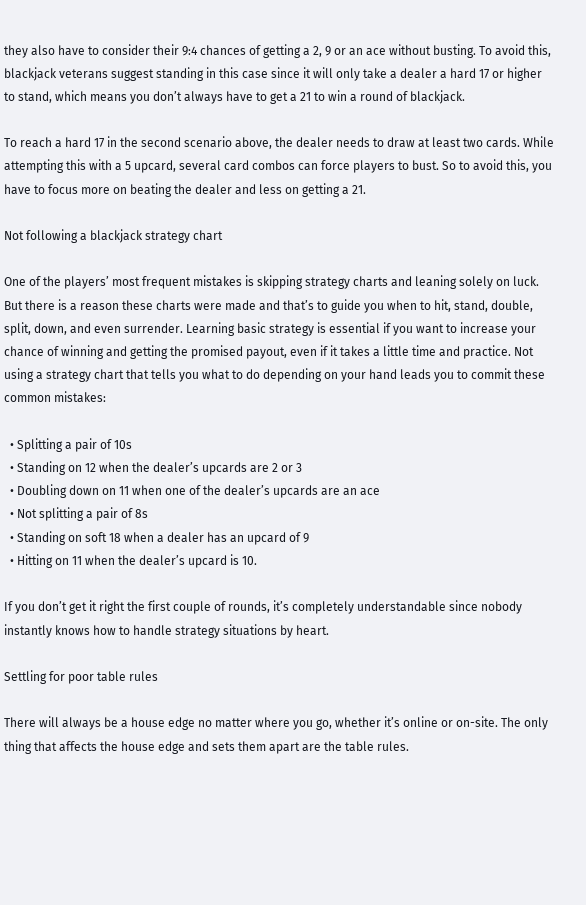they also have to consider their 9:4 chances of getting a 2, 9 or an ace without busting. To avoid this, blackjack veterans suggest standing in this case since it will only take a dealer a hard 17 or higher to stand, which means you don’t always have to get a 21 to win a round of blackjack.

To reach a hard 17 in the second scenario above, the dealer needs to draw at least two cards. While attempting this with a 5 upcard, several card combos can force players to bust. So to avoid this, you have to focus more on beating the dealer and less on getting a 21.

Not following a blackjack strategy chart

One of the players’ most frequent mistakes is skipping strategy charts and leaning solely on luck. But there is a reason these charts were made and that’s to guide you when to hit, stand, double, split, down, and even surrender. Learning basic strategy is essential if you want to increase your chance of winning and getting the promised payout, even if it takes a little time and practice. Not using a strategy chart that tells you what to do depending on your hand leads you to commit these common mistakes:

  • Splitting a pair of 10s
  • Standing on 12 when the dealer’s upcards are 2 or 3
  • Doubling down on 11 when one of the dealer’s upcards are an ace
  • Not splitting a pair of 8s
  • Standing on soft 18 when a dealer has an upcard of 9
  • Hitting on 11 when the dealer’s upcard is 10.

If you don’t get it right the first couple of rounds, it’s completely understandable since nobody instantly knows how to handle strategy situations by heart.

Settling for poor table rules

There will always be a house edge no matter where you go, whether it’s online or on-site. The only thing that affects the house edge and sets them apart are the table rules.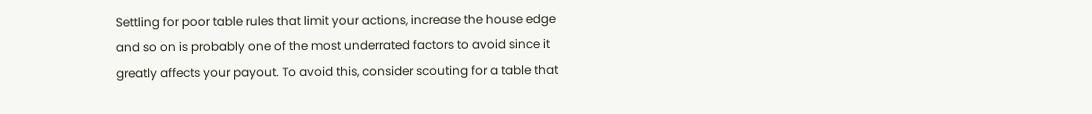Settling for poor table rules that limit your actions, increase the house edge and so on is probably one of the most underrated factors to avoid since it greatly affects your payout. To avoid this, consider scouting for a table that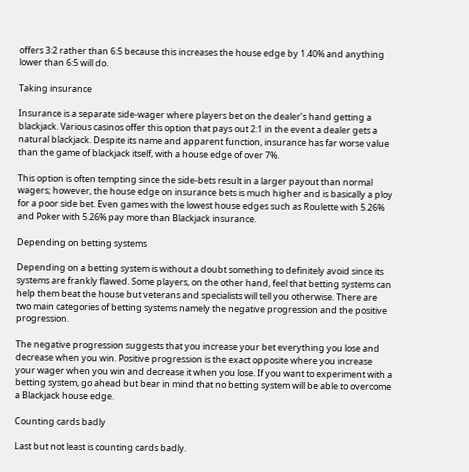offers 3:2 rather than 6:5 because this increases the house edge by 1.40% and anything lower than 6:5 will do.

Taking insurance

Insurance is a separate side-wager where players bet on the dealer’s hand getting a blackjack. Various casinos offer this option that pays out 2:1 in the event a dealer gets a natural blackjack. Despite its name and apparent function, insurance has far worse value than the game of blackjack itself, with a house edge of over 7%.

This option is often tempting since the side-bets result in a larger payout than normal wagers; however, the house edge on insurance bets is much higher and is basically a ploy for a poor side bet. Even games with the lowest house edges such as Roulette with 5.26% and Poker with 5.26% pay more than Blackjack insurance.

Depending on betting systems

Depending on a betting system is without a doubt something to definitely avoid since its systems are frankly flawed. Some players, on the other hand, feel that betting systems can help them beat the house but veterans and specialists will tell you otherwise. There are two main categories of betting systems namely the negative progression and the positive progression.

The negative progression suggests that you increase your bet everything you lose and decrease when you win. Positive progression is the exact opposite where you increase your wager when you win and decrease it when you lose. If you want to experiment with a betting system, go ahead but bear in mind that no betting system will be able to overcome a Blackjack house edge.

Counting cards badly

Last but not least is counting cards badly.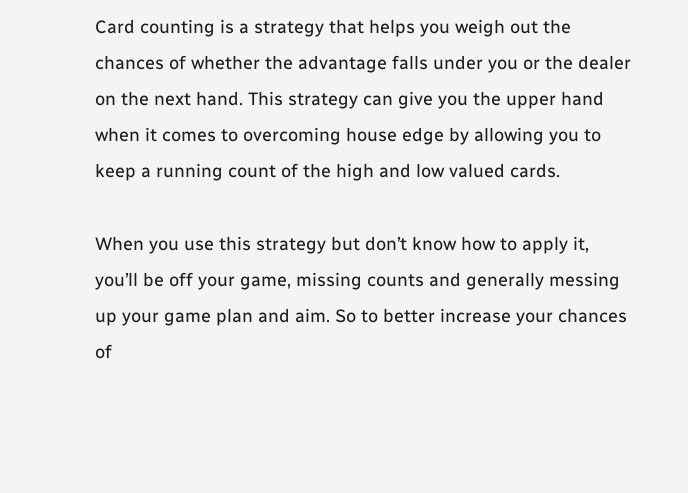Card counting is a strategy that helps you weigh out the chances of whether the advantage falls under you or the dealer on the next hand. This strategy can give you the upper hand when it comes to overcoming house edge by allowing you to keep a running count of the high and low valued cards.

When you use this strategy but don’t know how to apply it, you’ll be off your game, missing counts and generally messing up your game plan and aim. So to better increase your chances of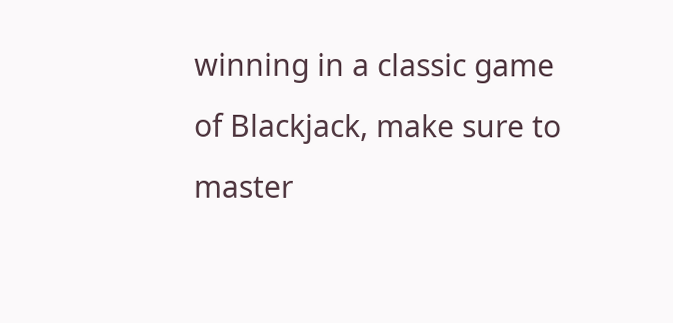winning in a classic game of Blackjack, make sure to master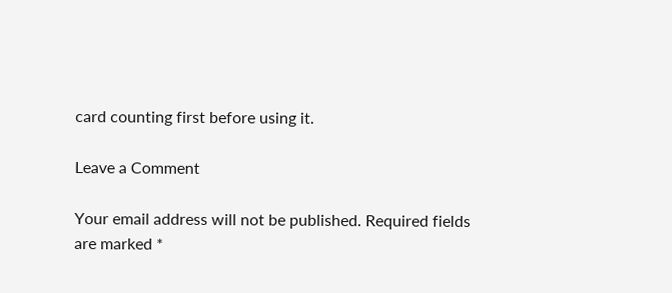card counting first before using it.

Leave a Comment

Your email address will not be published. Required fields are marked *